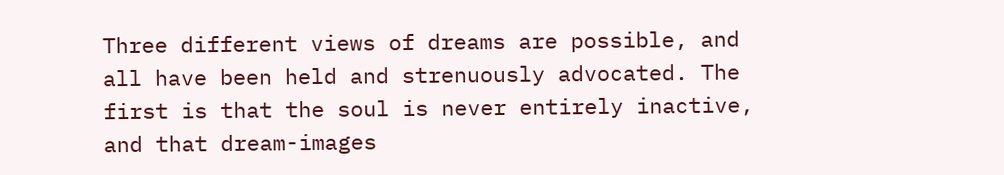Three different views of dreams are possible, and all have been held and strenuously advocated. The first is that the soul is never entirely inactive, and that dream-images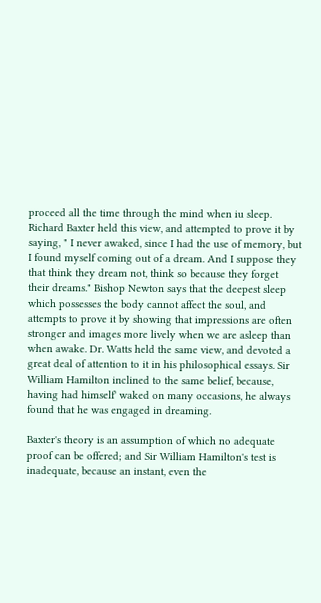proceed all the time through the mind when iu sleep. Richard Baxter held this view, and attempted to prove it by saying, " I never awaked, since I had the use of memory, but I found myself coming out of a dream. And I suppose they that think they dream not, think so because they forget their dreams." Bishop Newton says that the deepest sleep which possesses the body cannot affect the soul, and attempts to prove it by showing that impressions are often stronger and images more lively when we are asleep than when awake. Dr. Watts held the same view, and devoted a great deal of attention to it in his philosophical essays. Sir William Hamilton inclined to the same belief, because, having had himself' waked on many occasions, he always found that he was engaged in dreaming.

Baxter's theory is an assumption of which no adequate proof can be offered; and Sir William Hamilton's test is inadequate, because an instant, even the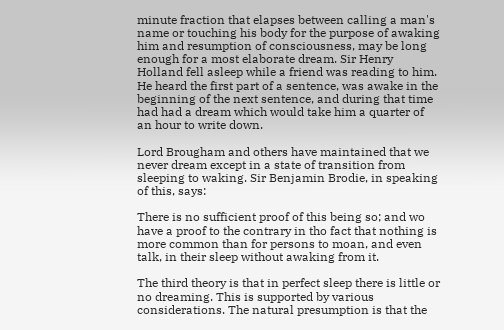minute fraction that elapses between calling a man's name or touching his body for the purpose of awaking him and resumption of consciousness, may be long enough for a most elaborate dream. Sir Henry Holland fell asleep while a friend was reading to him. He heard the first part of a sentence, was awake in the beginning of the next sentence, and during that time had had a dream which would take him a quarter of an hour to write down.

Lord Brougham and others have maintained that we never dream except in a state of transition from sleeping to waking. Sir Benjamin Brodie, in speaking of this, says:

There is no sufficient proof of this being so; and wo have a proof to the contrary in tho fact that nothing is more common than for persons to moan, and even talk, in their sleep without awaking from it.

The third theory is that in perfect sleep there is little or no dreaming. This is supported by various considerations. The natural presumption is that the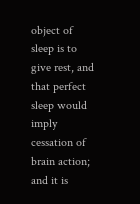object of sleep is to give rest, and that perfect sleep would imply cessation of brain action; and it is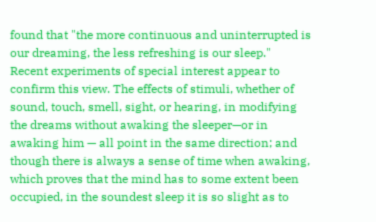found that "the more continuous and uninterrupted is our dreaming, the less refreshing is our sleep." Recent experiments of special interest appear to confirm this view. The effects of stimuli, whether of sound, touch, smell, sight, or hearing, in modifying the dreams without awaking the sleeper—or in awaking him — all point in the same direction; and though there is always a sense of time when awaking, which proves that the mind has to some extent been occupied, in the soundest sleep it is so slight as to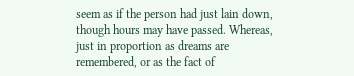seem as if the person had just lain down, though hours may have passed. Whereas, just in proportion as dreams are remembered, or as the fact of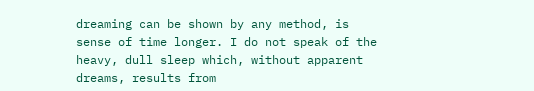dreaming can be shown by any method, is sense of time longer. I do not speak of the heavy, dull sleep which, without apparent dreams, results from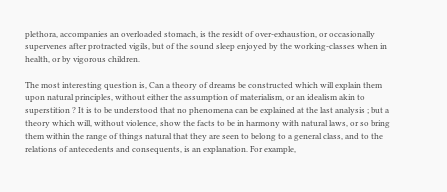plethora, accompanies an overloaded stomach, is the residt of over-exhaustion, or occasionally supervenes after protracted vigils, but of the sound sleep enjoyed by the working-classes when in health, or by vigorous children.

The most interesting question is, Can a theory of dreams be constructed which will explain them upon natural principles, without either the assumption of materialism, or an idealism akin to superstition ? It is to be understood that no phenomena can be explained at the last analysis ; but a theory which will, without violence, show the facts to be in harmony with natural laws, or so bring them within the range of things natural that they are seen to belong to a general class, and to the relations of antecedents and consequents, is an explanation. For example,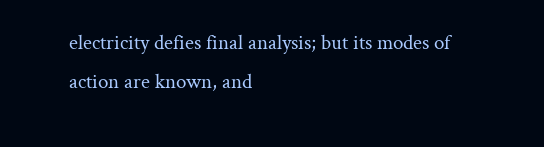electricity defies final analysis; but its modes of action are known, and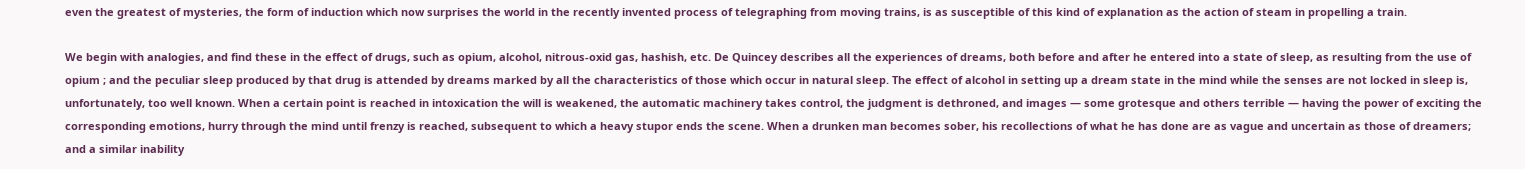even the greatest of mysteries, the form of induction which now surprises the world in the recently invented process of telegraphing from moving trains, is as susceptible of this kind of explanation as the action of steam in propelling a train.

We begin with analogies, and find these in the effect of drugs, such as opium, alcohol, nitrous-oxid gas, hashish, etc. De Quincey describes all the experiences of dreams, both before and after he entered into a state of sleep, as resulting from the use of opium ; and the peculiar sleep produced by that drug is attended by dreams marked by all the characteristics of those which occur in natural sleep. The effect of alcohol in setting up a dream state in the mind while the senses are not locked in sleep is, unfortunately, too well known. When a certain point is reached in intoxication the will is weakened, the automatic machinery takes control, the judgment is dethroned, and images — some grotesque and others terrible — having the power of exciting the corresponding emotions, hurry through the mind until frenzy is reached, subsequent to which a heavy stupor ends the scene. When a drunken man becomes sober, his recollections of what he has done are as vague and uncertain as those of dreamers; and a similar inability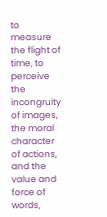to measure the flight of time, to perceive the incongruity of images, the moral character of actions, and the value and force of words,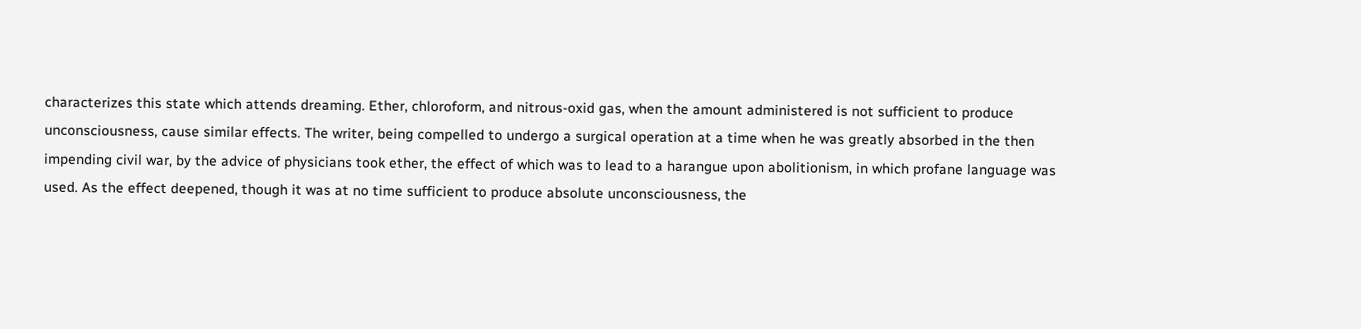characterizes this state which attends dreaming. Ether, chloroform, and nitrous-oxid gas, when the amount administered is not sufficient to produce unconsciousness, cause similar effects. The writer, being compelled to undergo a surgical operation at a time when he was greatly absorbed in the then impending civil war, by the advice of physicians took ether, the effect of which was to lead to a harangue upon abolitionism, in which profane language was used. As the effect deepened, though it was at no time sufficient to produce absolute unconsciousness, the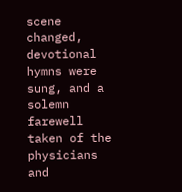scene changed, devotional hymns were sung, and a solemn farewell taken of the physicians and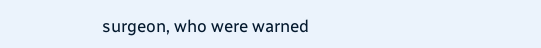surgeon, who were warned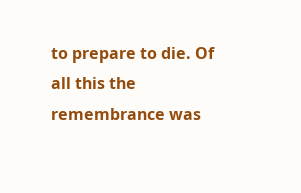to prepare to die. Of all this the remembrance was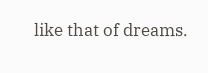like that of dreams.